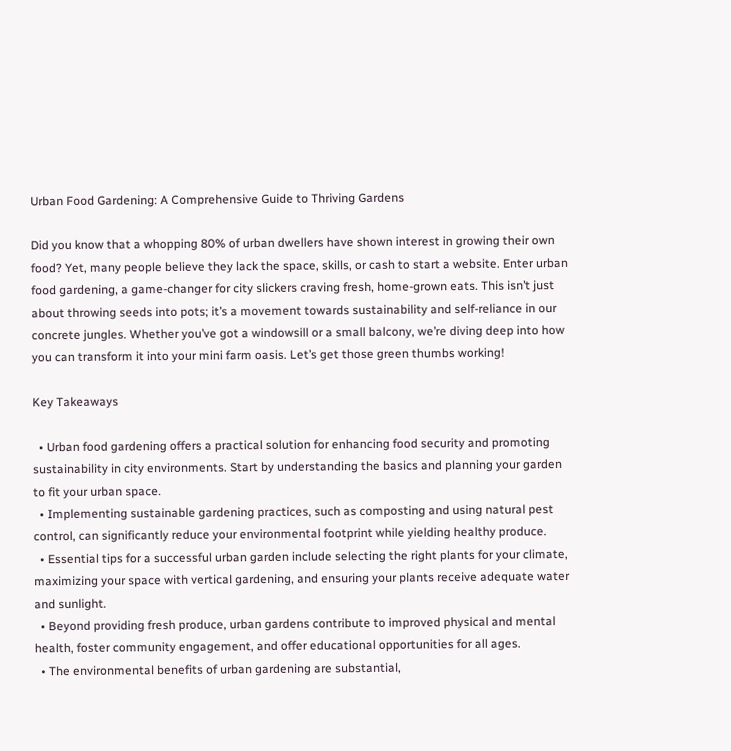Urban Food Gardening: A Comprehensive Guide to Thriving Gardens

Did you know that a whopping 80% of urban dwellers have shown interest in growing their own food? Yet, many people believe they lack the space, skills, or cash to start a website. Enter urban food gardening, a game-changer for city slickers craving fresh, home-grown eats. This isn’t just about throwing seeds into pots; it’s a movement towards sustainability and self-reliance in our concrete jungles. Whether you’ve got a windowsill or a small balcony, we’re diving deep into how you can transform it into your mini farm oasis. Let’s get those green thumbs working!

Key Takeaways

  • Urban food gardening offers a practical solution for enhancing food security and promoting sustainability in city environments. Start by understanding the basics and planning your garden to fit your urban space.
  • Implementing sustainable gardening practices, such as composting and using natural pest control, can significantly reduce your environmental footprint while yielding healthy produce.
  • Essential tips for a successful urban garden include selecting the right plants for your climate, maximizing your space with vertical gardening, and ensuring your plants receive adequate water and sunlight.
  • Beyond providing fresh produce, urban gardens contribute to improved physical and mental health, foster community engagement, and offer educational opportunities for all ages.
  • The environmental benefits of urban gardening are substantial,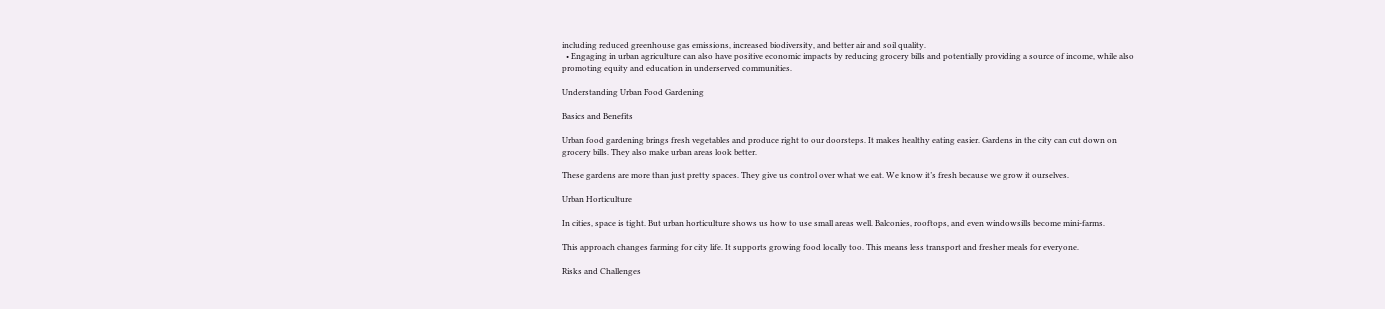including reduced greenhouse gas emissions, increased biodiversity, and better air and soil quality.
  • Engaging in urban agriculture can also have positive economic impacts by reducing grocery bills and potentially providing a source of income, while also promoting equity and education in underserved communities.

Understanding Urban Food Gardening

Basics and Benefits

Urban food gardening brings fresh vegetables and produce right to our doorsteps. It makes healthy eating easier. Gardens in the city can cut down on grocery bills. They also make urban areas look better.

These gardens are more than just pretty spaces. They give us control over what we eat. We know it’s fresh because we grow it ourselves.

Urban Horticulture

In cities, space is tight. But urban horticulture shows us how to use small areas well. Balconies, rooftops, and even windowsills become mini-farms.

This approach changes farming for city life. It supports growing food locally too. This means less transport and fresher meals for everyone.

Risks and Challenges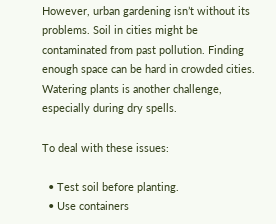However, urban gardening isn’t without its problems. Soil in cities might be contaminated from past pollution. Finding enough space can be hard in crowded cities. Watering plants is another challenge, especially during dry spells.

To deal with these issues:

  • Test soil before planting.
  • Use containers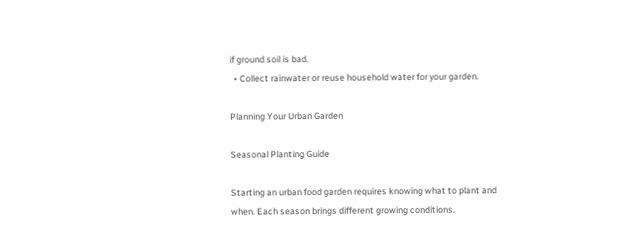if ground soil is bad.
  • Collect rainwater or reuse household water for your garden.

Planning Your Urban Garden

Seasonal Planting Guide

Starting an urban food garden requires knowing what to plant and when. Each season brings different growing conditions.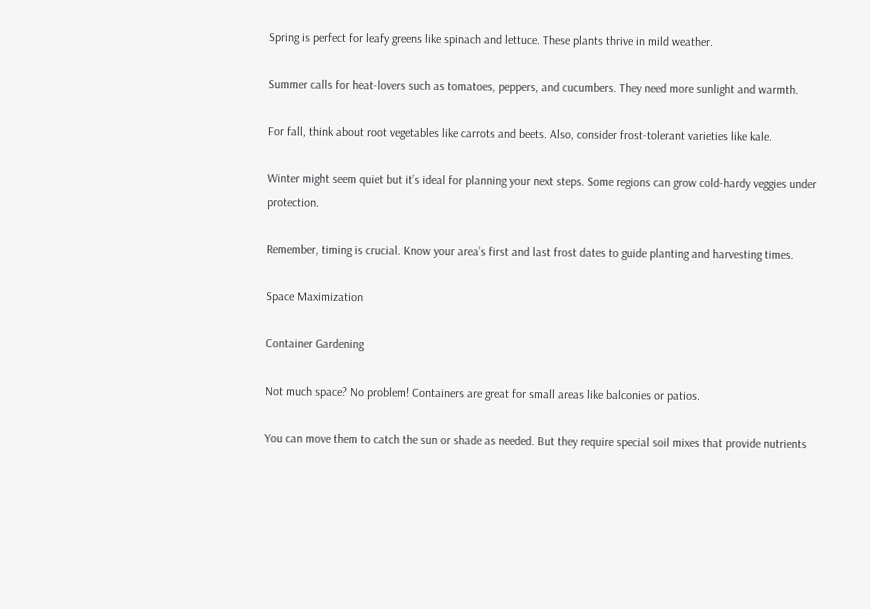Spring is perfect for leafy greens like spinach and lettuce. These plants thrive in mild weather.

Summer calls for heat-lovers such as tomatoes, peppers, and cucumbers. They need more sunlight and warmth.

For fall, think about root vegetables like carrots and beets. Also, consider frost-tolerant varieties like kale.

Winter might seem quiet but it’s ideal for planning your next steps. Some regions can grow cold-hardy veggies under protection.

Remember, timing is crucial. Know your area’s first and last frost dates to guide planting and harvesting times.

Space Maximization

Container Gardening

Not much space? No problem! Containers are great for small areas like balconies or patios.

You can move them to catch the sun or shade as needed. But they require special soil mixes that provide nutrients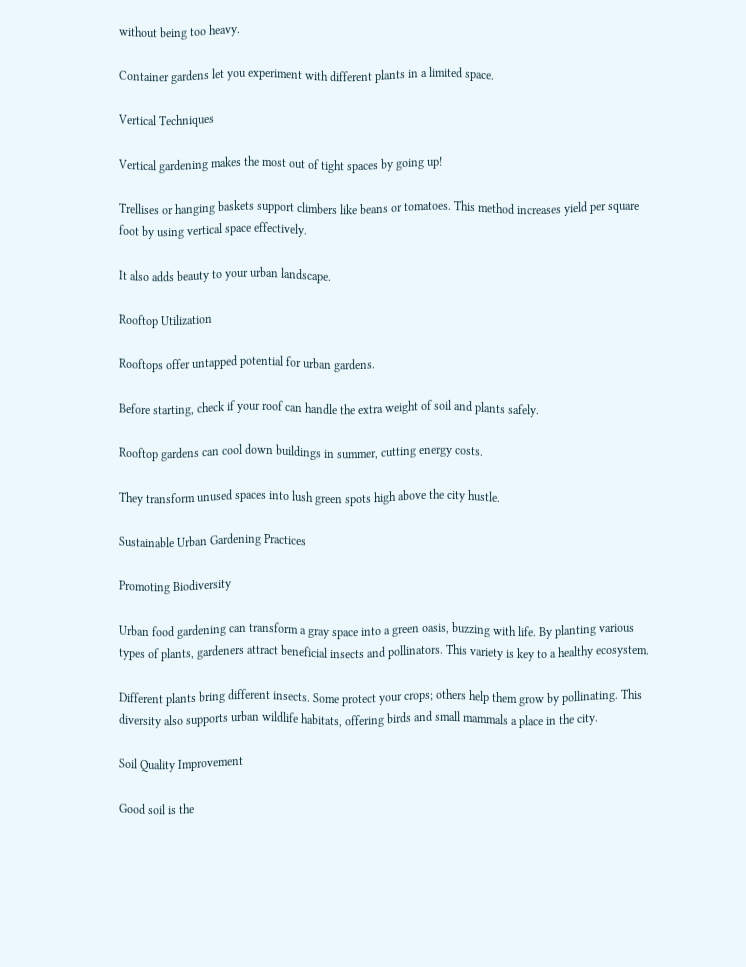without being too heavy.

Container gardens let you experiment with different plants in a limited space.

Vertical Techniques

Vertical gardening makes the most out of tight spaces by going up!

Trellises or hanging baskets support climbers like beans or tomatoes. This method increases yield per square foot by using vertical space effectively.

It also adds beauty to your urban landscape.

Rooftop Utilization

Rooftops offer untapped potential for urban gardens.

Before starting, check if your roof can handle the extra weight of soil and plants safely.

Rooftop gardens can cool down buildings in summer, cutting energy costs.

They transform unused spaces into lush green spots high above the city hustle.

Sustainable Urban Gardening Practices

Promoting Biodiversity

Urban food gardening can transform a gray space into a green oasis, buzzing with life. By planting various types of plants, gardeners attract beneficial insects and pollinators. This variety is key to a healthy ecosystem.

Different plants bring different insects. Some protect your crops; others help them grow by pollinating. This diversity also supports urban wildlife habitats, offering birds and small mammals a place in the city.

Soil Quality Improvement

Good soil is the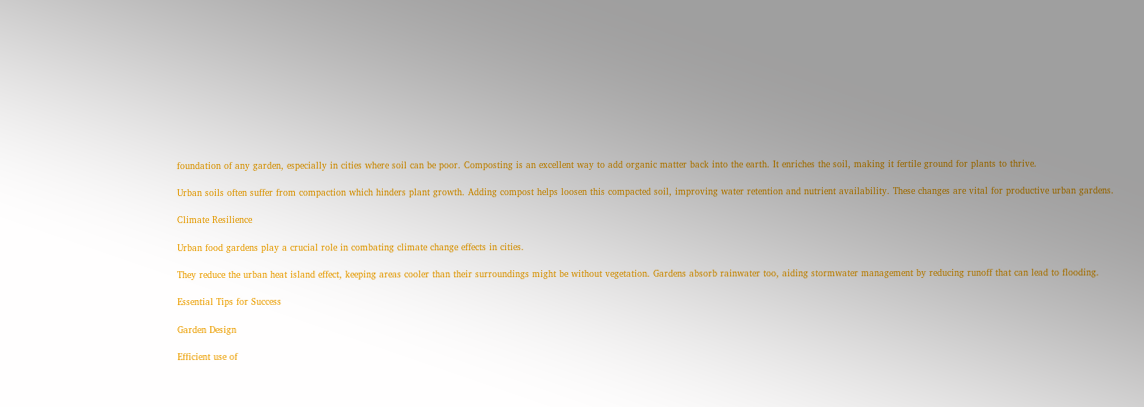foundation of any garden, especially in cities where soil can be poor. Composting is an excellent way to add organic matter back into the earth. It enriches the soil, making it fertile ground for plants to thrive.

Urban soils often suffer from compaction which hinders plant growth. Adding compost helps loosen this compacted soil, improving water retention and nutrient availability. These changes are vital for productive urban gardens.

Climate Resilience

Urban food gardens play a crucial role in combating climate change effects in cities.

They reduce the urban heat island effect, keeping areas cooler than their surroundings might be without vegetation. Gardens absorb rainwater too, aiding stormwater management by reducing runoff that can lead to flooding.

Essential Tips for Success

Garden Design

Efficient use of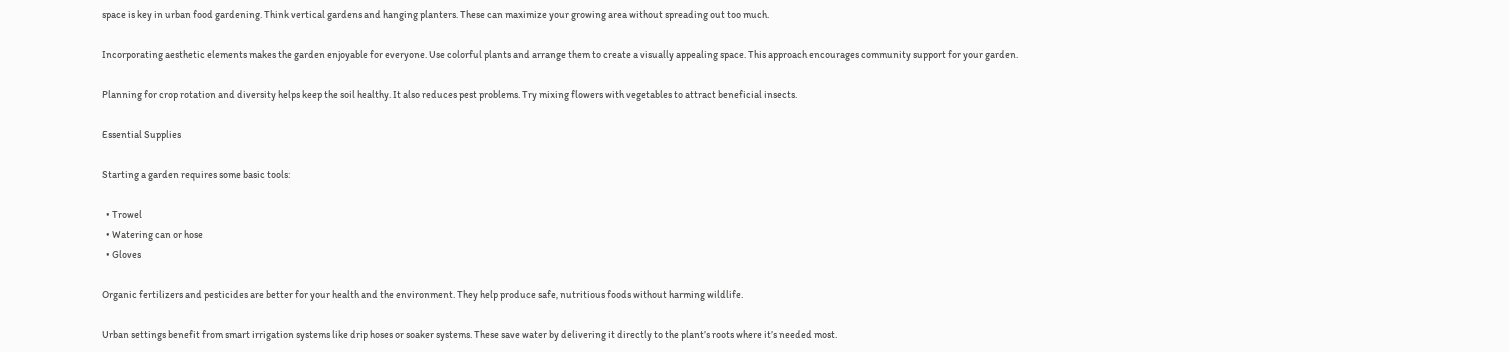space is key in urban food gardening. Think vertical gardens and hanging planters. These can maximize your growing area without spreading out too much.

Incorporating aesthetic elements makes the garden enjoyable for everyone. Use colorful plants and arrange them to create a visually appealing space. This approach encourages community support for your garden.

Planning for crop rotation and diversity helps keep the soil healthy. It also reduces pest problems. Try mixing flowers with vegetables to attract beneficial insects.

Essential Supplies

Starting a garden requires some basic tools:

  • Trowel
  • Watering can or hose
  • Gloves

Organic fertilizers and pesticides are better for your health and the environment. They help produce safe, nutritious foods without harming wildlife.

Urban settings benefit from smart irrigation systems like drip hoses or soaker systems. These save water by delivering it directly to the plant’s roots where it’s needed most.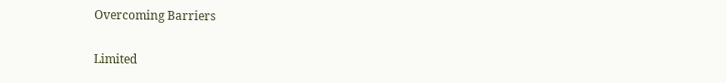Overcoming Barriers

Limited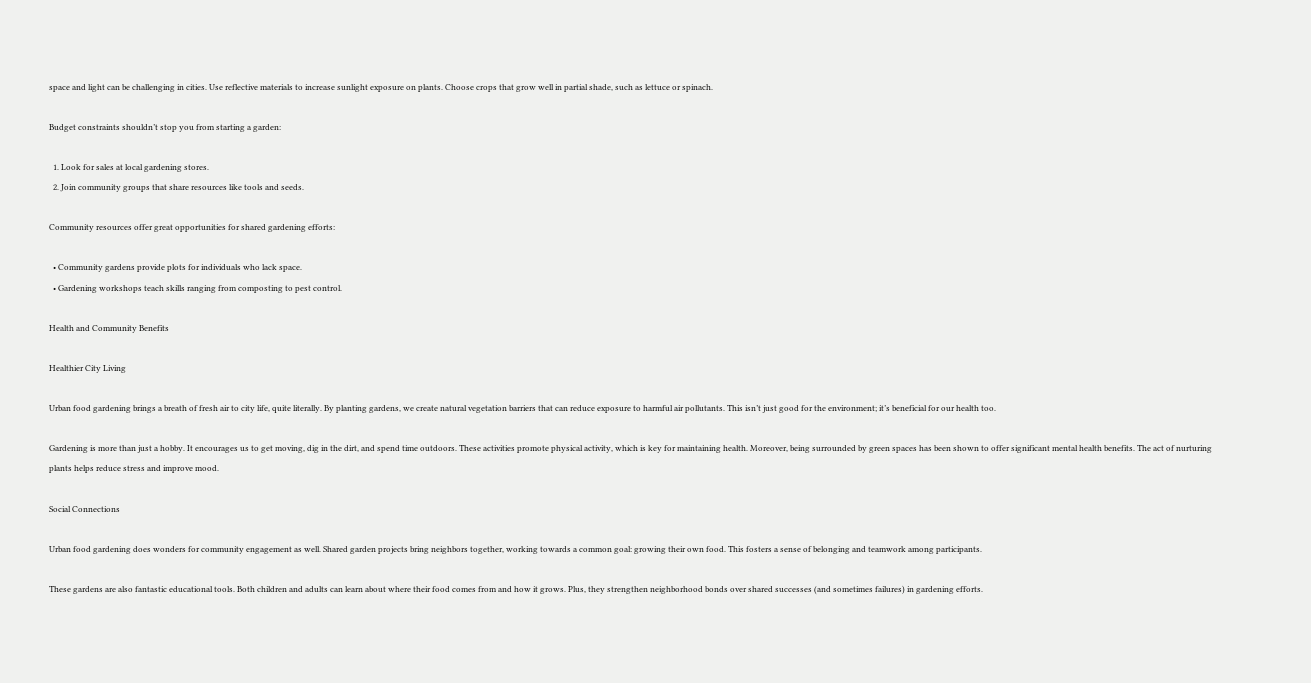space and light can be challenging in cities. Use reflective materials to increase sunlight exposure on plants. Choose crops that grow well in partial shade, such as lettuce or spinach.

Budget constraints shouldn’t stop you from starting a garden:

  1. Look for sales at local gardening stores.
  2. Join community groups that share resources like tools and seeds.

Community resources offer great opportunities for shared gardening efforts:

  • Community gardens provide plots for individuals who lack space.
  • Gardening workshops teach skills ranging from composting to pest control.

Health and Community Benefits

Healthier City Living

Urban food gardening brings a breath of fresh air to city life, quite literally. By planting gardens, we create natural vegetation barriers that can reduce exposure to harmful air pollutants. This isn’t just good for the environment; it’s beneficial for our health too.

Gardening is more than just a hobby. It encourages us to get moving, dig in the dirt, and spend time outdoors. These activities promote physical activity, which is key for maintaining health. Moreover, being surrounded by green spaces has been shown to offer significant mental health benefits. The act of nurturing plants helps reduce stress and improve mood.

Social Connections

Urban food gardening does wonders for community engagement as well. Shared garden projects bring neighbors together, working towards a common goal: growing their own food. This fosters a sense of belonging and teamwork among participants.

These gardens are also fantastic educational tools. Both children and adults can learn about where their food comes from and how it grows. Plus, they strengthen neighborhood bonds over shared successes (and sometimes failures) in gardening efforts.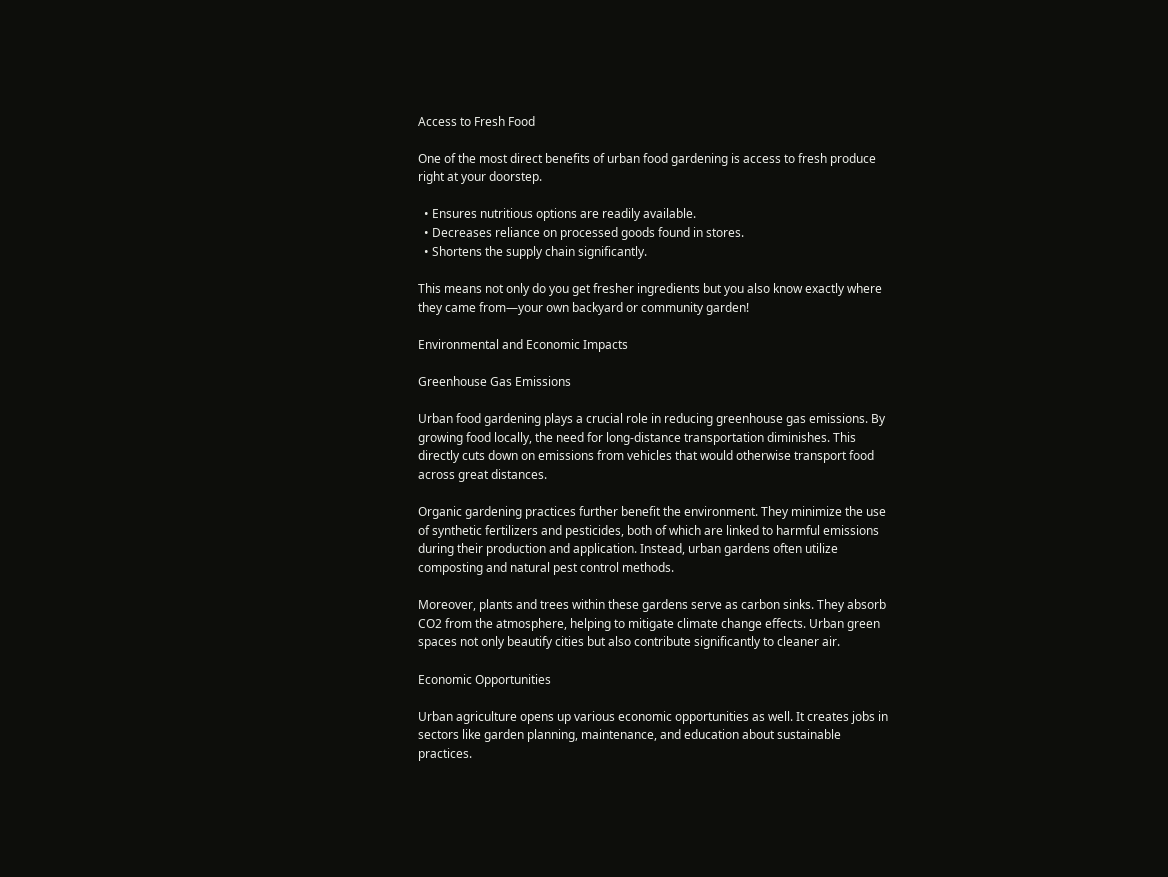Access to Fresh Food

One of the most direct benefits of urban food gardening is access to fresh produce right at your doorstep.

  • Ensures nutritious options are readily available.
  • Decreases reliance on processed goods found in stores.
  • Shortens the supply chain significantly.

This means not only do you get fresher ingredients but you also know exactly where they came from—your own backyard or community garden!

Environmental and Economic Impacts

Greenhouse Gas Emissions

Urban food gardening plays a crucial role in reducing greenhouse gas emissions. By growing food locally, the need for long-distance transportation diminishes. This directly cuts down on emissions from vehicles that would otherwise transport food across great distances.

Organic gardening practices further benefit the environment. They minimize the use of synthetic fertilizers and pesticides, both of which are linked to harmful emissions during their production and application. Instead, urban gardens often utilize composting and natural pest control methods.

Moreover, plants and trees within these gardens serve as carbon sinks. They absorb CO2 from the atmosphere, helping to mitigate climate change effects. Urban green spaces not only beautify cities but also contribute significantly to cleaner air.

Economic Opportunities

Urban agriculture opens up various economic opportunities as well. It creates jobs in sectors like garden planning, maintenance, and education about sustainable practices.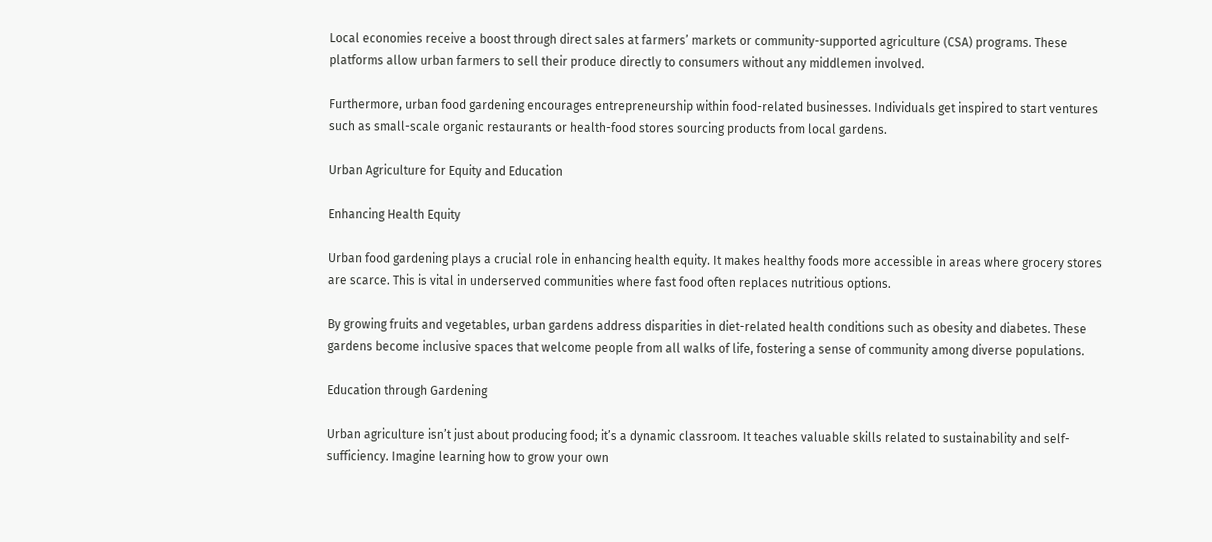Local economies receive a boost through direct sales at farmers’ markets or community-supported agriculture (CSA) programs. These platforms allow urban farmers to sell their produce directly to consumers without any middlemen involved.

Furthermore, urban food gardening encourages entrepreneurship within food-related businesses. Individuals get inspired to start ventures such as small-scale organic restaurants or health-food stores sourcing products from local gardens.

Urban Agriculture for Equity and Education

Enhancing Health Equity

Urban food gardening plays a crucial role in enhancing health equity. It makes healthy foods more accessible in areas where grocery stores are scarce. This is vital in underserved communities where fast food often replaces nutritious options.

By growing fruits and vegetables, urban gardens address disparities in diet-related health conditions such as obesity and diabetes. These gardens become inclusive spaces that welcome people from all walks of life, fostering a sense of community among diverse populations.

Education through Gardening

Urban agriculture isn’t just about producing food; it’s a dynamic classroom. It teaches valuable skills related to sustainability and self-sufficiency. Imagine learning how to grow your own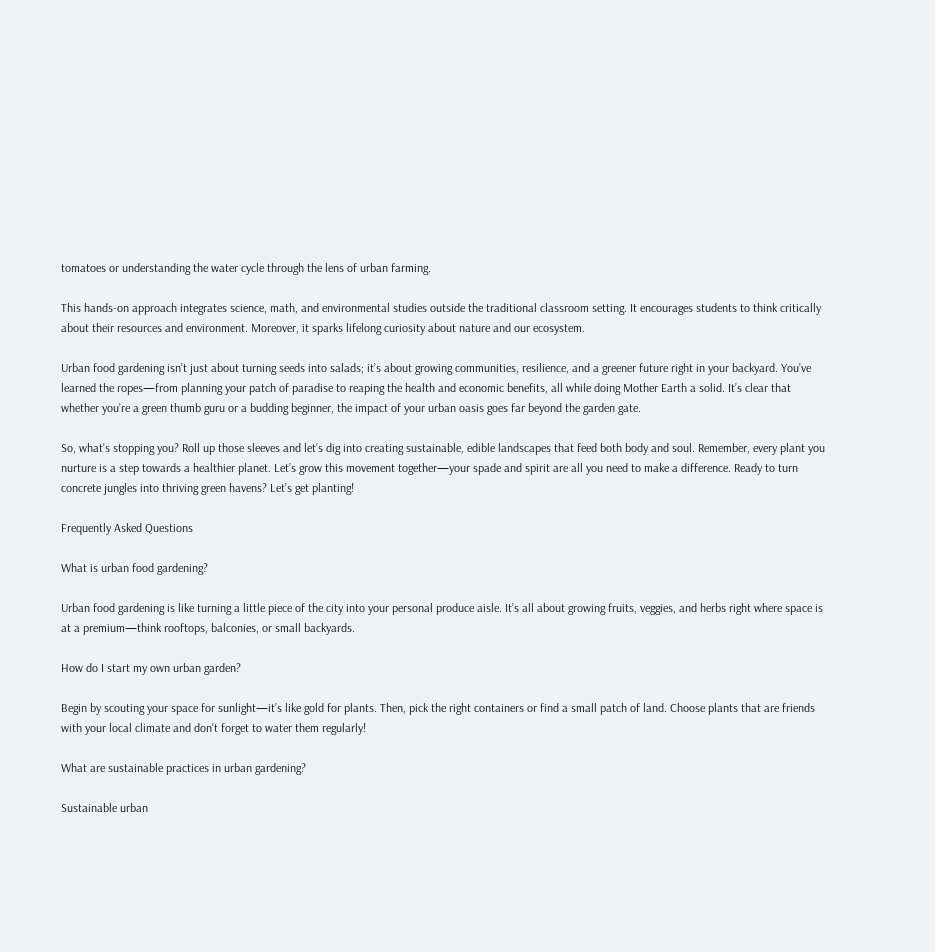tomatoes or understanding the water cycle through the lens of urban farming.

This hands-on approach integrates science, math, and environmental studies outside the traditional classroom setting. It encourages students to think critically about their resources and environment. Moreover, it sparks lifelong curiosity about nature and our ecosystem.

Urban food gardening isn’t just about turning seeds into salads; it’s about growing communities, resilience, and a greener future right in your backyard. You’ve learned the ropes—from planning your patch of paradise to reaping the health and economic benefits, all while doing Mother Earth a solid. It’s clear that whether you’re a green thumb guru or a budding beginner, the impact of your urban oasis goes far beyond the garden gate.

So, what’s stopping you? Roll up those sleeves and let’s dig into creating sustainable, edible landscapes that feed both body and soul. Remember, every plant you nurture is a step towards a healthier planet. Let’s grow this movement together—your spade and spirit are all you need to make a difference. Ready to turn concrete jungles into thriving green havens? Let’s get planting!

Frequently Asked Questions

What is urban food gardening?

Urban food gardening is like turning a little piece of the city into your personal produce aisle. It’s all about growing fruits, veggies, and herbs right where space is at a premium—think rooftops, balconies, or small backyards.

How do I start my own urban garden?

Begin by scouting your space for sunlight—it’s like gold for plants. Then, pick the right containers or find a small patch of land. Choose plants that are friends with your local climate and don’t forget to water them regularly!

What are sustainable practices in urban gardening?

Sustainable urban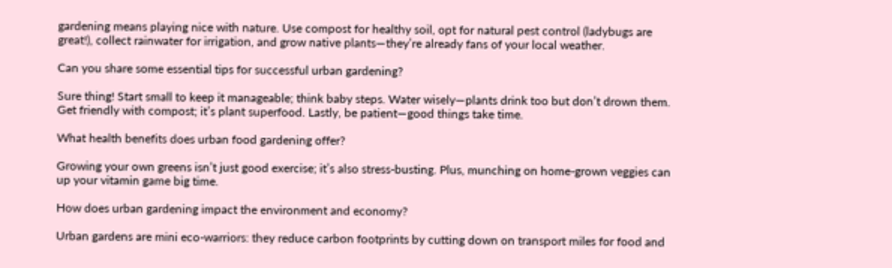gardening means playing nice with nature. Use compost for healthy soil, opt for natural pest control (ladybugs are great!), collect rainwater for irrigation, and grow native plants—they’re already fans of your local weather.

Can you share some essential tips for successful urban gardening?

Sure thing! Start small to keep it manageable; think baby steps. Water wisely—plants drink too but don’t drown them. Get friendly with compost; it’s plant superfood. Lastly, be patient—good things take time.

What health benefits does urban food gardening offer?

Growing your own greens isn’t just good exercise; it’s also stress-busting. Plus, munching on home-grown veggies can up your vitamin game big time.

How does urban gardening impact the environment and economy?

Urban gardens are mini eco-warriors: they reduce carbon footprints by cutting down on transport miles for food and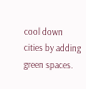cool down cities by adding green spaces.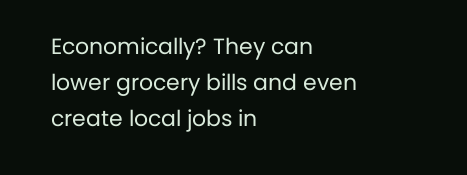Economically? They can lower grocery bills and even create local jobs in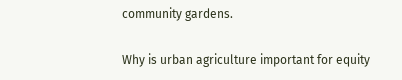community gardens.

Why is urban agriculture important for equity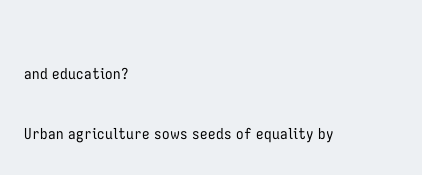and education?

Urban agriculture sows seeds of equality by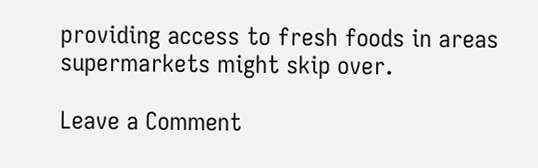providing access to fresh foods in areas supermarkets might skip over.

Leave a Comment